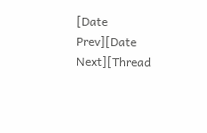[Date Prev][Date Next][Thread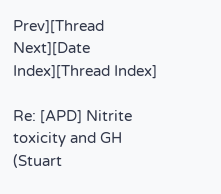Prev][Thread Next][Date Index][Thread Index]

Re: [APD] Nitrite toxicity and GH (Stuart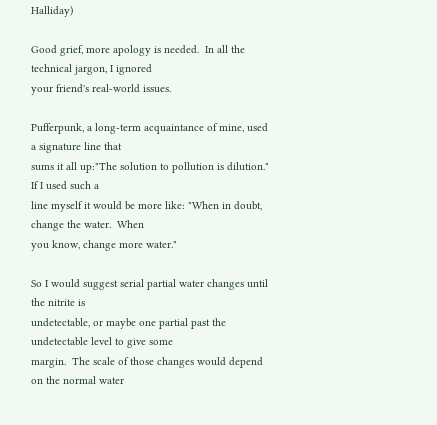Halliday)

Good grief, more apology is needed.  In all the technical jargon, I ignored
your friend's real-world issues.

Pufferpunk, a long-term acquaintance of mine, used a signature line that
sums it all up:"The solution to pollution is dilution."  If I used such a
line myself it would be more like: "When in doubt, change the water.  When
you know, change more water."

So I would suggest serial partial water changes until the nitrite is
undetectable, or maybe one partial past the undetectable level to give some
margin.  The scale of those changes would depend on the normal water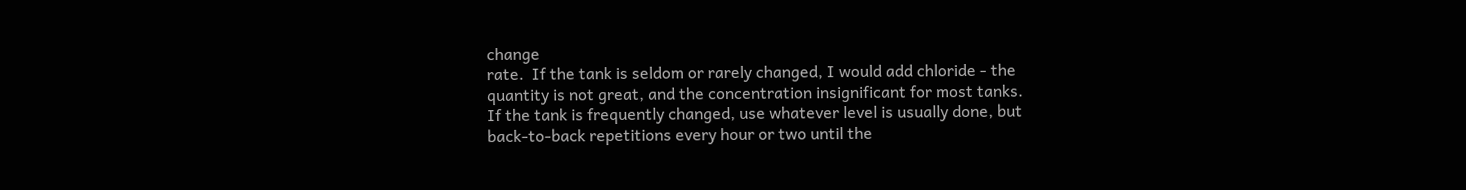change
rate.  If the tank is seldom or rarely changed, I would add chloride - the
quantity is not great, and the concentration insignificant for most tanks.
If the tank is frequently changed, use whatever level is usually done, but
back-to-back repetitions every hour or two until the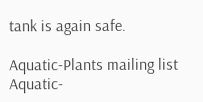tank is again safe.

Aquatic-Plants mailing list
Aquatic-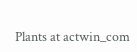Plants at actwin_com